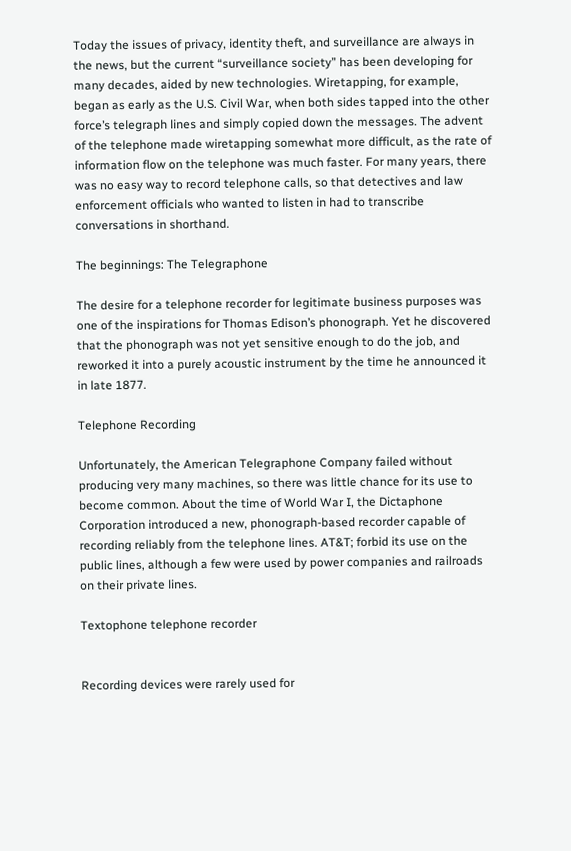Today the issues of privacy, identity theft, and surveillance are always in the news, but the current “surveillance society” has been developing for many decades, aided by new technologies. Wiretapping, for example, began as early as the U.S. Civil War, when both sides tapped into the other force’s telegraph lines and simply copied down the messages. The advent of the telephone made wiretapping somewhat more difficult, as the rate of information flow on the telephone was much faster. For many years, there was no easy way to record telephone calls, so that detectives and law enforcement officials who wanted to listen in had to transcribe conversations in shorthand.

The beginnings: The Telegraphone

The desire for a telephone recorder for legitimate business purposes was one of the inspirations for Thomas Edison’s phonograph. Yet he discovered that the phonograph was not yet sensitive enough to do the job, and reworked it into a purely acoustic instrument by the time he announced it in late 1877.

Telephone Recording

Unfortunately, the American Telegraphone Company failed without producing very many machines, so there was little chance for its use to become common. About the time of World War I, the Dictaphone Corporation introduced a new, phonograph-based recorder capable of recording reliably from the telephone lines. AT&T; forbid its use on the public lines, although a few were used by power companies and railroads on their private lines.

Textophone telephone recorder


Recording devices were rarely used for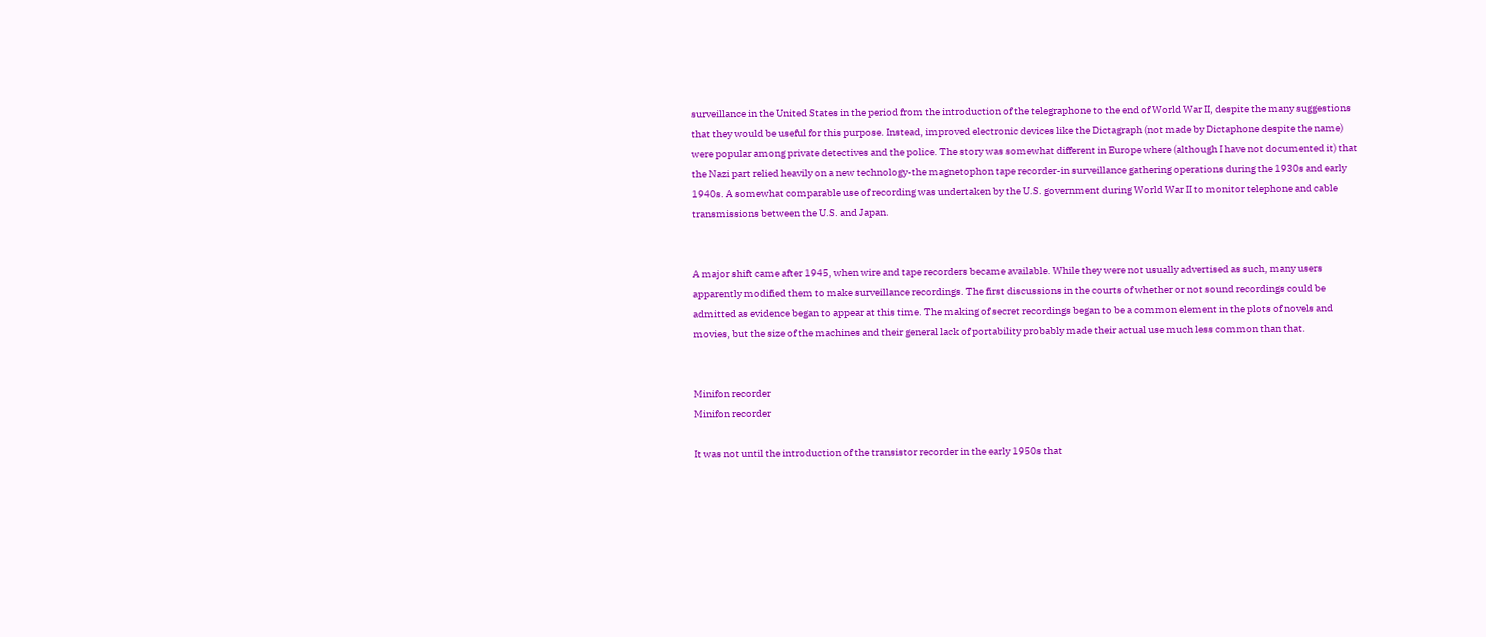surveillance in the United States in the period from the introduction of the telegraphone to the end of World War II, despite the many suggestions that they would be useful for this purpose. Instead, improved electronic devices like the Dictagraph (not made by Dictaphone despite the name) were popular among private detectives and the police. The story was somewhat different in Europe where (although I have not documented it) that the Nazi part relied heavily on a new technology-the magnetophon tape recorder-in surveillance gathering operations during the 1930s and early 1940s. A somewhat comparable use of recording was undertaken by the U.S. government during World War II to monitor telephone and cable transmissions between the U.S. and Japan.


A major shift came after 1945, when wire and tape recorders became available. While they were not usually advertised as such, many users apparently modified them to make surveillance recordings. The first discussions in the courts of whether or not sound recordings could be admitted as evidence began to appear at this time. The making of secret recordings began to be a common element in the plots of novels and movies, but the size of the machines and their general lack of portability probably made their actual use much less common than that.


Minifon recorder
Minifon recorder

It was not until the introduction of the transistor recorder in the early 1950s that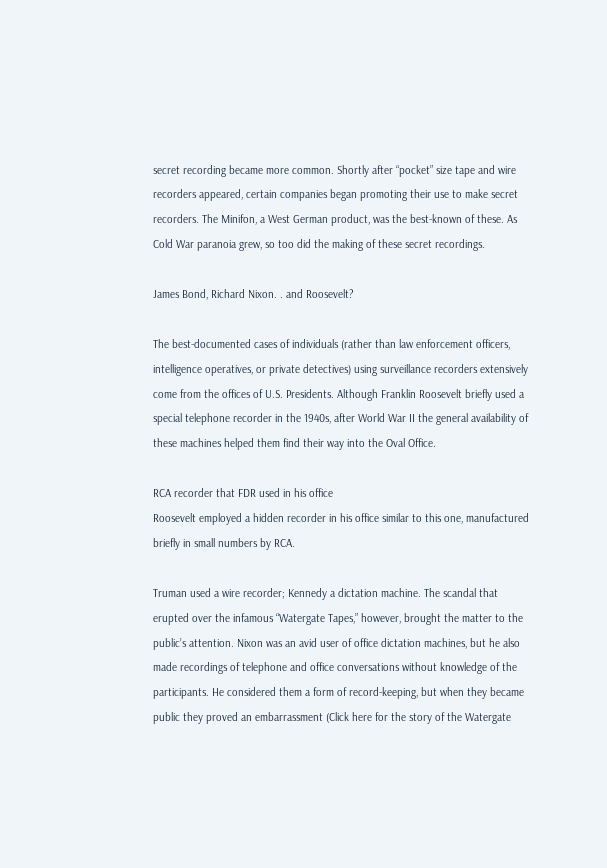secret recording became more common. Shortly after “pocket” size tape and wire recorders appeared, certain companies began promoting their use to make secret recorders. The Minifon, a West German product, was the best-known of these. As Cold War paranoia grew, so too did the making of these secret recordings.

James Bond, Richard Nixon. . and Roosevelt?

The best-documented cases of individuals (rather than law enforcement officers, intelligence operatives, or private detectives) using surveillance recorders extensively come from the offices of U.S. Presidents. Although Franklin Roosevelt briefly used a special telephone recorder in the 1940s, after World War II the general availability of these machines helped them find their way into the Oval Office.

RCA recorder that FDR used in his office
Roosevelt employed a hidden recorder in his office similar to this one, manufactured briefly in small numbers by RCA.

Truman used a wire recorder; Kennedy a dictation machine. The scandal that erupted over the infamous “Watergate Tapes,” however, brought the matter to the public’s attention. Nixon was an avid user of office dictation machines, but he also made recordings of telephone and office conversations without knowledge of the participants. He considered them a form of record-keeping, but when they became public they proved an embarrassment (Click here for the story of the Watergate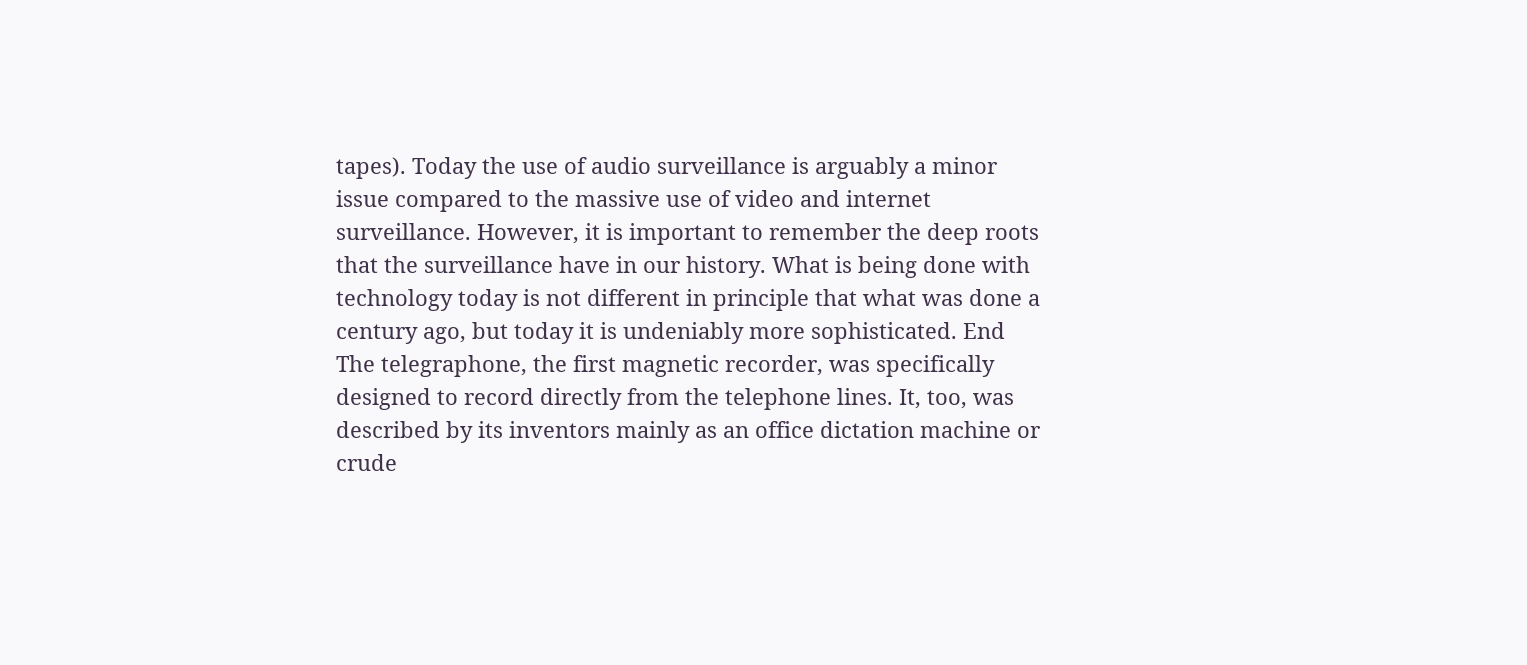tapes). Today the use of audio surveillance is arguably a minor issue compared to the massive use of video and internet surveillance. However, it is important to remember the deep roots that the surveillance have in our history. What is being done with technology today is not different in principle that what was done a century ago, but today it is undeniably more sophisticated. End
The telegraphone, the first magnetic recorder, was specifically designed to record directly from the telephone lines. It, too, was described by its inventors mainly as an office dictation machine or crude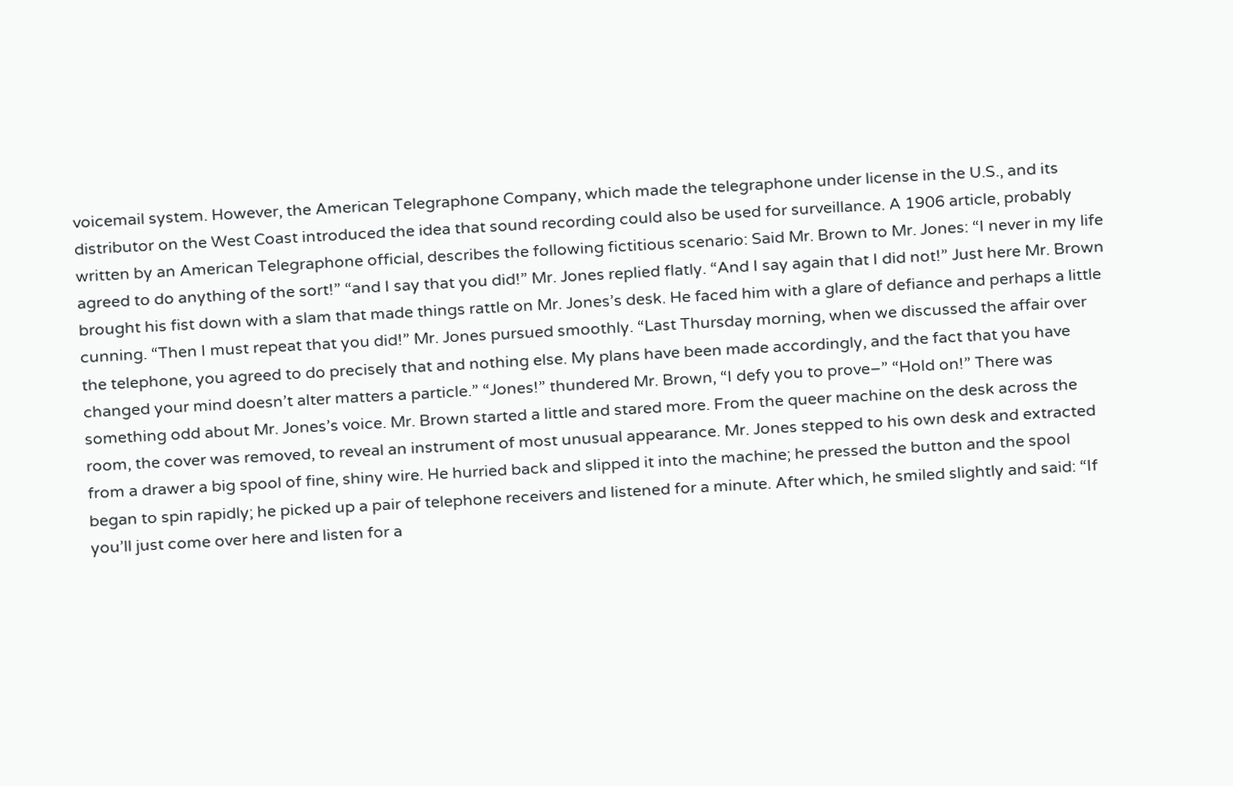voicemail system. However, the American Telegraphone Company, which made the telegraphone under license in the U.S., and its distributor on the West Coast introduced the idea that sound recording could also be used for surveillance. A 1906 article, probably written by an American Telegraphone official, describes the following fictitious scenario: Said Mr. Brown to Mr. Jones: “I never in my life agreed to do anything of the sort!” “and I say that you did!” Mr. Jones replied flatly. “And I say again that I did not!” Just here Mr. Brown brought his fist down with a slam that made things rattle on Mr. Jones’s desk. He faced him with a glare of defiance and perhaps a little cunning. “Then I must repeat that you did!” Mr. Jones pursued smoothly. “Last Thursday morning, when we discussed the affair over the telephone, you agreed to do precisely that and nothing else. My plans have been made accordingly, and the fact that you have changed your mind doesn’t alter matters a particle.” “Jones!” thundered Mr. Brown, “I defy you to prove–” “Hold on!” There was something odd about Mr. Jones’s voice. Mr. Brown started a little and stared more. From the queer machine on the desk across the room, the cover was removed, to reveal an instrument of most unusual appearance. Mr. Jones stepped to his own desk and extracted from a drawer a big spool of fine, shiny wire. He hurried back and slipped it into the machine; he pressed the button and the spool began to spin rapidly; he picked up a pair of telephone receivers and listened for a minute. After which, he smiled slightly and said: “If you’ll just come over here and listen for a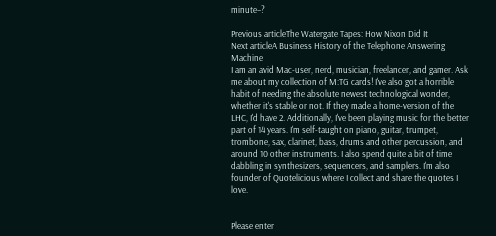minute–?

Previous articleThe Watergate Tapes: How Nixon Did It
Next articleA Business History of the Telephone Answering Machine
I am an avid Mac-user, nerd, musician, freelancer, and gamer. Ask me about my collection of M:TG cards! I've also got a horrible habit of needing the absolute newest technological wonder, whether it's stable or not. If they made a home-version of the LHC, I'd have 2. Additionally, I've been playing music for the better part of 14 years. I'm self-taught on piano, guitar, trumpet, trombone, sax, clarinet, bass, drums and other percussion, and around 10 other instruments. I also spend quite a bit of time dabbling in synthesizers, sequencers, and samplers. I'm also founder of Quotelicious where I collect and share the quotes I love.


Please enter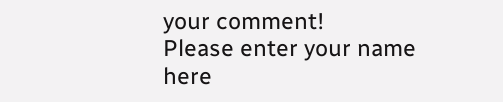your comment!
Please enter your name here